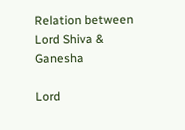Relation between Lord Shiva & Ganesha

Lord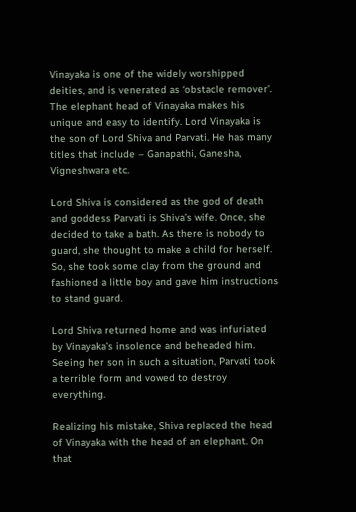Vinayaka is one of the widely worshipped deities, and is venerated as ‘obstacle remover’. The elephant head of Vinayaka makes his unique and easy to identify. Lord Vinayaka is the son of Lord Shiva and Parvati. He has many titles that include – Ganapathi, Ganesha, Vigneshwara etc.

Lord Shiva is considered as the god of death and goddess Parvati is Shiva’s wife. Once, she decided to take a bath. As there is nobody to guard, she thought to make a child for herself. So, she took some clay from the ground and fashioned a little boy and gave him instructions to stand guard.

Lord Shiva returned home and was infuriated by Vinayaka’s insolence and beheaded him. Seeing her son in such a situation, Parvati took a terrible form and vowed to destroy everything.

Realizing his mistake, Shiva replaced the head of Vinayaka with the head of an elephant. On that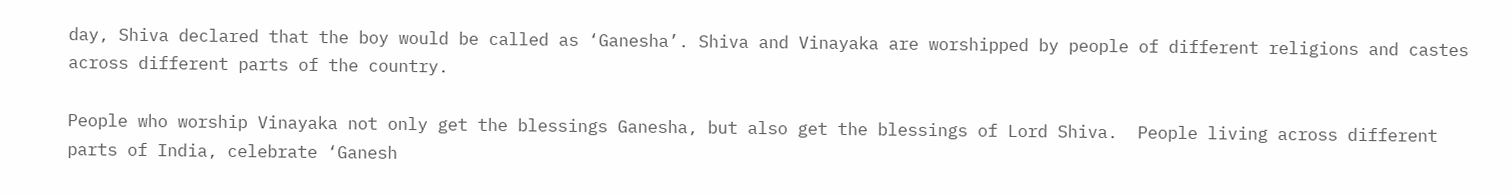day, Shiva declared that the boy would be called as ‘Ganesha’. Shiva and Vinayaka are worshipped by people of different religions and castes across different parts of the country.

People who worship Vinayaka not only get the blessings Ganesha, but also get the blessings of Lord Shiva.  People living across different parts of India, celebrate ‘Ganesh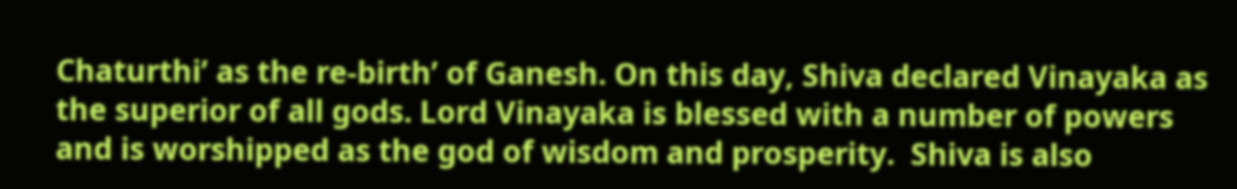Chaturthi’ as the re-birth’ of Ganesh. On this day, Shiva declared Vinayaka as the superior of all gods. Lord Vinayaka is blessed with a number of powers and is worshipped as the god of wisdom and prosperity.  Shiva is also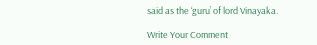said as the ‘guru’ of lord Vinayaka.

Write Your Comment